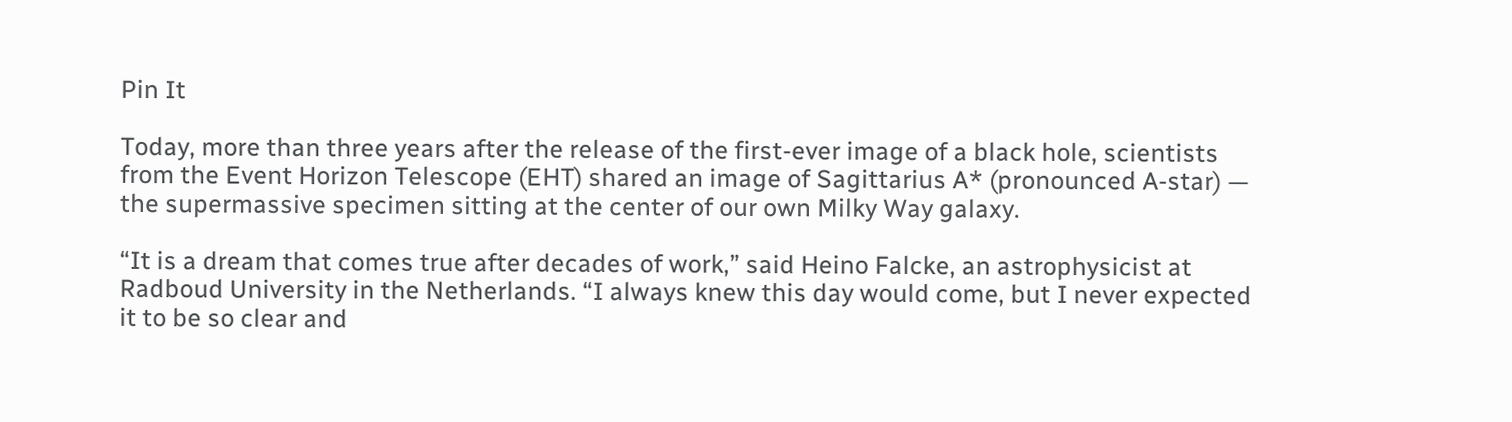Pin It

Today, more than three years after the release of the first-ever image of a black hole, scientists from the Event Horizon Telescope (EHT) shared an image of Sagittarius A* (pronounced A-star) — the supermassive specimen sitting at the center of our own Milky Way galaxy.

“It is a dream that comes true after decades of work,” said Heino Falcke, an astrophysicist at Radboud University in the Netherlands. “I always knew this day would come, but I never expected it to be so clear and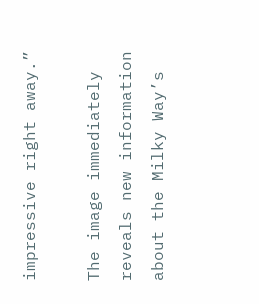impressive right away.”

The image immediately reveals new information about the Milky Way’s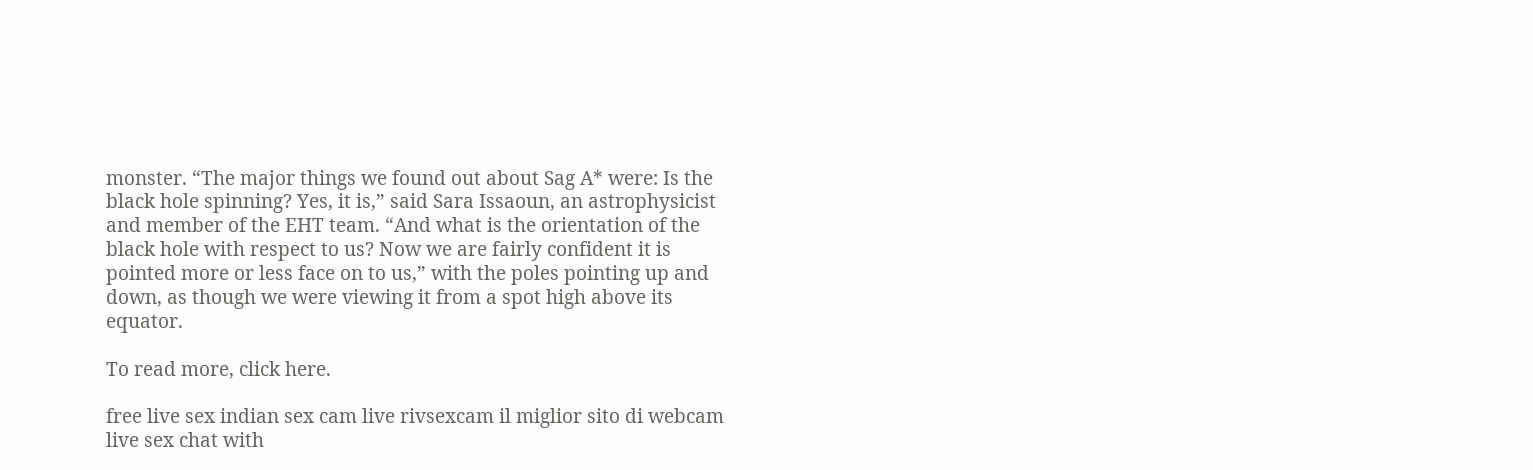monster. “The major things we found out about Sag A* were: Is the black hole spinning? Yes, it is,” said Sara Issaoun, an astrophysicist and member of the EHT team. “And what is the orientation of the black hole with respect to us? Now we are fairly confident it is pointed more or less face on to us,” with the poles pointing up and down, as though we were viewing it from a spot high above its equator.

To read more, click here.

free live sex indian sex cam live rivsexcam il miglior sito di webcam live sex chat with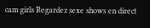cam girls Regardez sexe shows en direct